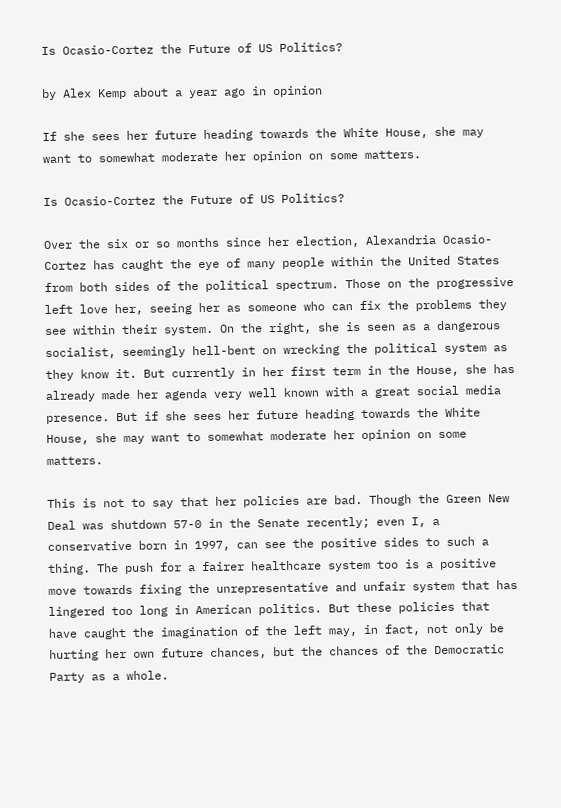Is Ocasio-Cortez the Future of US Politics?

by Alex Kemp about a year ago in opinion

If she sees her future heading towards the White House, she may want to somewhat moderate her opinion on some matters.

Is Ocasio-Cortez the Future of US Politics?

Over the six or so months since her election, Alexandria Ocasio-Cortez has caught the eye of many people within the United States from both sides of the political spectrum. Those on the progressive left love her, seeing her as someone who can fix the problems they see within their system. On the right, she is seen as a dangerous socialist, seemingly hell-bent on wrecking the political system as they know it. But currently in her first term in the House, she has already made her agenda very well known with a great social media presence. But if she sees her future heading towards the White House, she may want to somewhat moderate her opinion on some matters.

This is not to say that her policies are bad. Though the Green New Deal was shutdown 57-0 in the Senate recently; even I, a conservative born in 1997, can see the positive sides to such a thing. The push for a fairer healthcare system too is a positive move towards fixing the unrepresentative and unfair system that has lingered too long in American politics. But these policies that have caught the imagination of the left may, in fact, not only be hurting her own future chances, but the chances of the Democratic Party as a whole.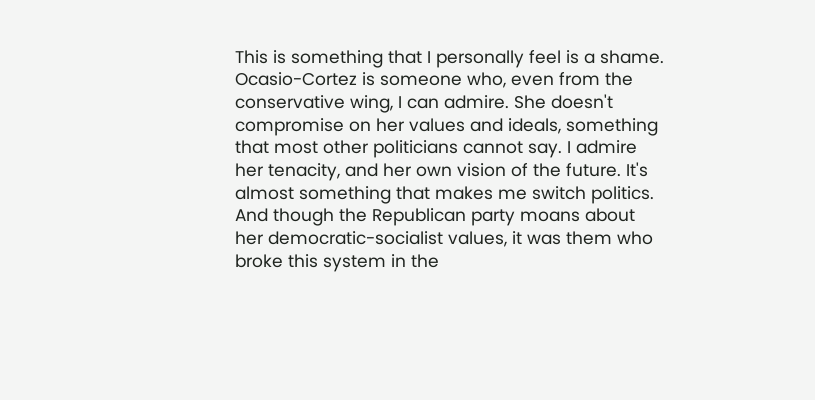This is something that I personally feel is a shame. Ocasio-Cortez is someone who, even from the conservative wing, I can admire. She doesn't compromise on her values and ideals, something that most other politicians cannot say. I admire her tenacity, and her own vision of the future. It's almost something that makes me switch politics. And though the Republican party moans about her democratic-socialist values, it was them who broke this system in the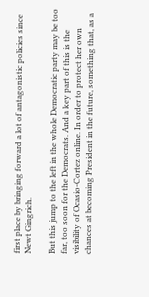first place by bringing forward a lot of antagonistic policies since Newt Gingrich.

But this jump to the left in the whole Democratic party may be too far, too soon for the Democrats. And a key part of this is the visibility of Ocasio-Cortez online. In order to protect her own chances at becoming President in the future, something that, as a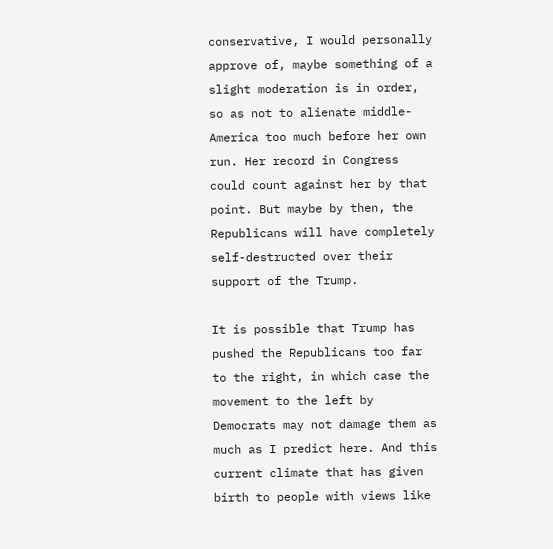conservative, I would personally approve of, maybe something of a slight moderation is in order, so as not to alienate middle-America too much before her own run. Her record in Congress could count against her by that point. But maybe by then, the Republicans will have completely self-destructed over their support of the Trump.

It is possible that Trump has pushed the Republicans too far to the right, in which case the movement to the left by Democrats may not damage them as much as I predict here. And this current climate that has given birth to people with views like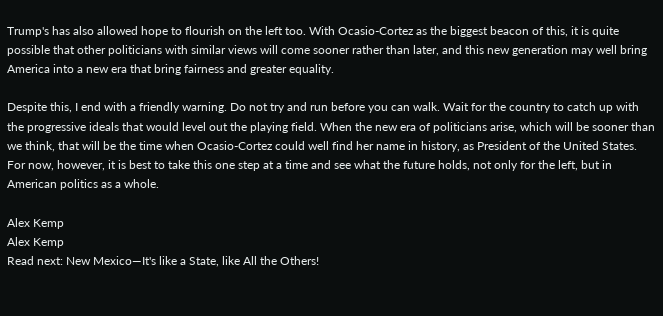Trump's has also allowed hope to flourish on the left too. With Ocasio-Cortez as the biggest beacon of this, it is quite possible that other politicians with similar views will come sooner rather than later, and this new generation may well bring America into a new era that bring fairness and greater equality.

Despite this, I end with a friendly warning. Do not try and run before you can walk. Wait for the country to catch up with the progressive ideals that would level out the playing field. When the new era of politicians arise, which will be sooner than we think, that will be the time when Ocasio-Cortez could well find her name in history, as President of the United States. For now, however, it is best to take this one step at a time and see what the future holds, not only for the left, but in American politics as a whole.

Alex Kemp
Alex Kemp
Read next: New Mexico—It's like a State, like All the Others!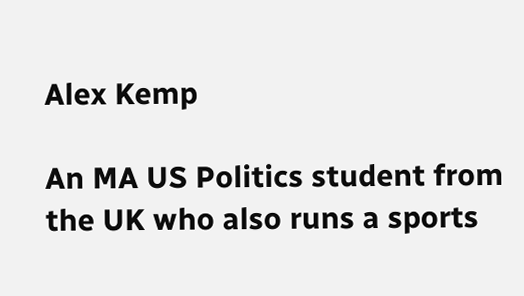Alex Kemp

An MA US Politics student from the UK who also runs a sports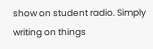show on student radio. Simply writing on things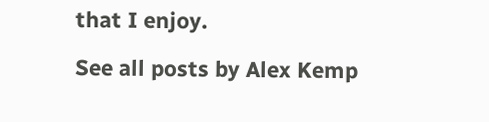that I enjoy.

See all posts by Alex Kemp